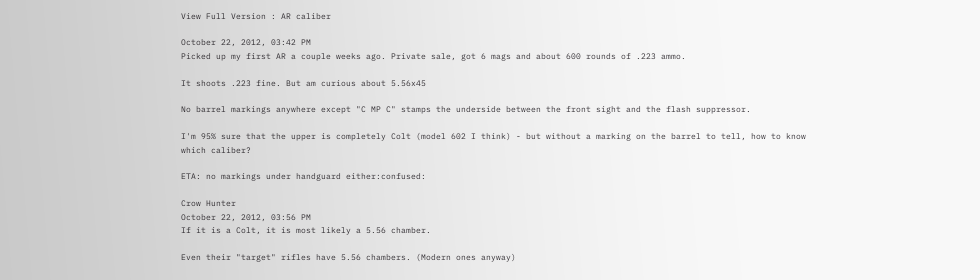View Full Version : AR caliber

October 22, 2012, 03:42 PM
Picked up my first AR a couple weeks ago. Private sale, got 6 mags and about 600 rounds of .223 ammo.

It shoots .223 fine. But am curious about 5.56x45

No barrel markings anywhere except "C MP C" stamps the underside between the front sight and the flash suppressor.

I'm 95% sure that the upper is completely Colt (model 602 I think) - but without a marking on the barrel to tell, how to know which caliber?

ETA: no markings under handguard either:confused:

Crow Hunter
October 22, 2012, 03:56 PM
If it is a Colt, it is most likely a 5.56 chamber.

Even their "target" rifles have 5.56 chambers. (Modern ones anyway)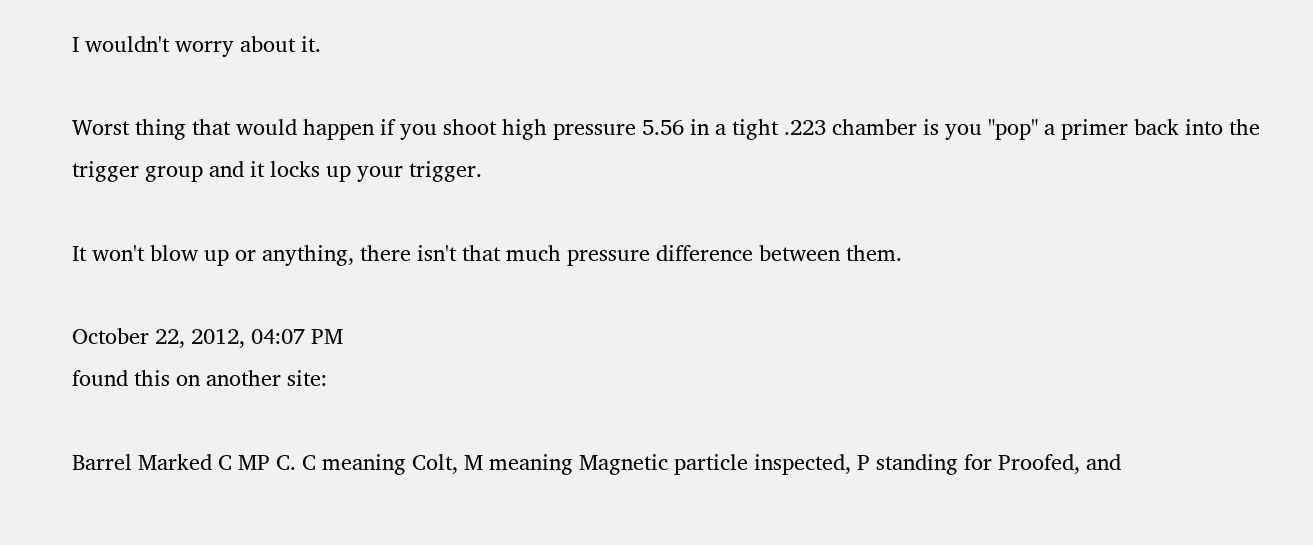I wouldn't worry about it.

Worst thing that would happen if you shoot high pressure 5.56 in a tight .223 chamber is you "pop" a primer back into the trigger group and it locks up your trigger.

It won't blow up or anything, there isn't that much pressure difference between them.

October 22, 2012, 04:07 PM
found this on another site:

Barrel Marked C MP C. C meaning Colt, M meaning Magnetic particle inspected, P standing for Proofed, and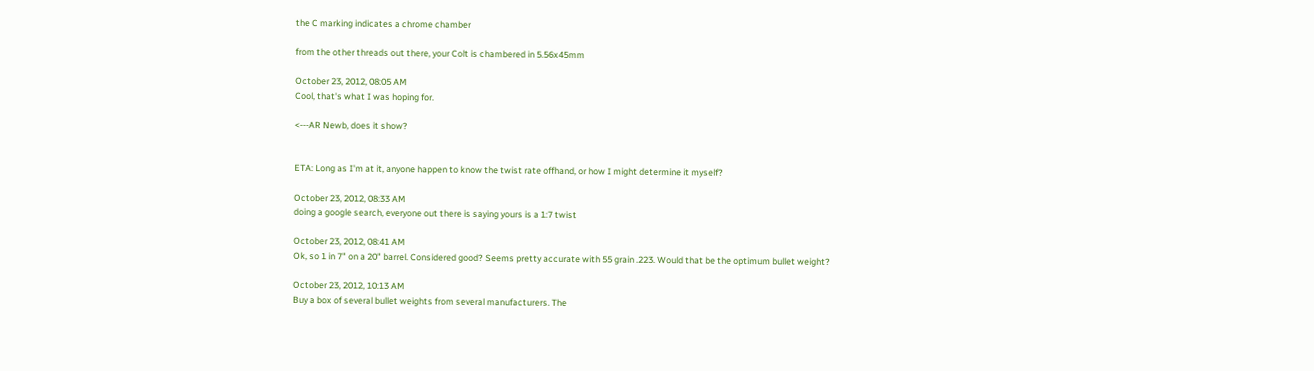the C marking indicates a chrome chamber

from the other threads out there, your Colt is chambered in 5.56x45mm

October 23, 2012, 08:05 AM
Cool, that's what I was hoping for.

<---AR Newb, does it show?


ETA: Long as I'm at it, anyone happen to know the twist rate offhand, or how I might determine it myself?

October 23, 2012, 08:33 AM
doing a google search, everyone out there is saying yours is a 1:7 twist

October 23, 2012, 08:41 AM
Ok, so 1 in 7" on a 20" barrel. Considered good? Seems pretty accurate with 55 grain .223. Would that be the optimum bullet weight?

October 23, 2012, 10:13 AM
Buy a box of several bullet weights from several manufacturers. The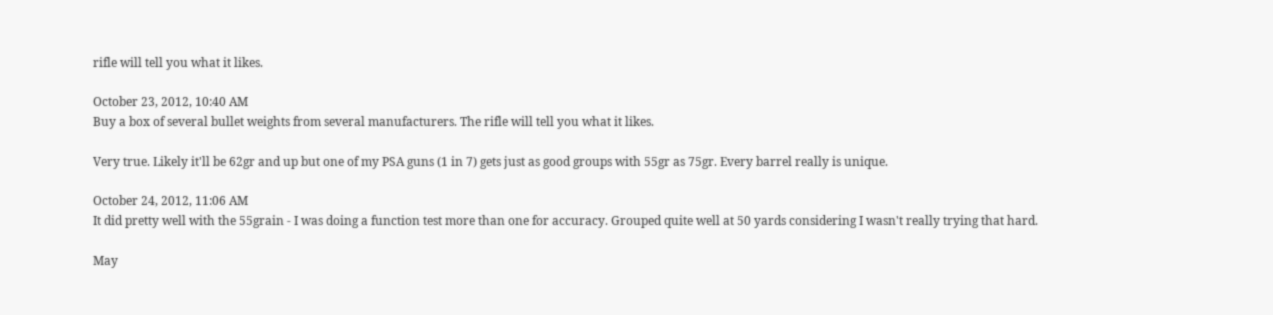rifle will tell you what it likes.

October 23, 2012, 10:40 AM
Buy a box of several bullet weights from several manufacturers. The rifle will tell you what it likes.

Very true. Likely it'll be 62gr and up but one of my PSA guns (1 in 7) gets just as good groups with 55gr as 75gr. Every barrel really is unique.

October 24, 2012, 11:06 AM
It did pretty well with the 55grain - I was doing a function test more than one for accuracy. Grouped quite well at 50 yards considering I wasn't really trying that hard.

May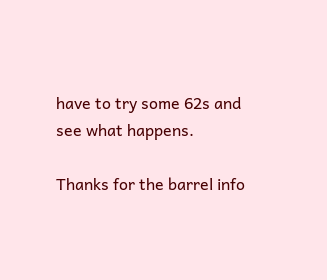have to try some 62s and see what happens.

Thanks for the barrel info